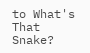to What's That Snake?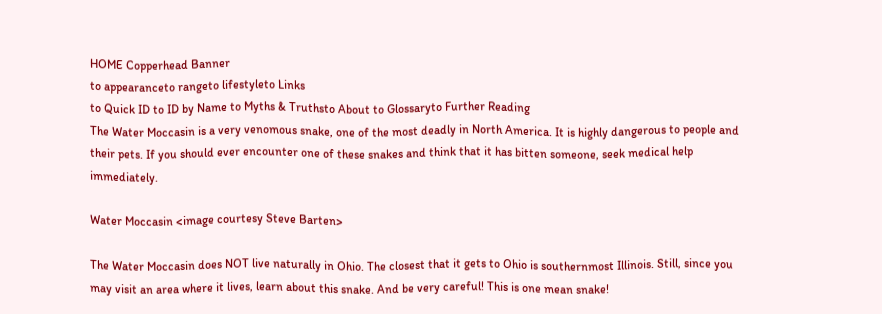HOME Copperhead Banner
to appearanceto rangeto lifestyleto Links
to Quick ID to ID by Name to Myths & Truthsto About to Glossaryto Further Reading
The Water Moccasin is a very venomous snake, one of the most deadly in North America. It is highly dangerous to people and their pets. If you should ever encounter one of these snakes and think that it has bitten someone, seek medical help immediately.

Water Moccasin <image courtesy Steve Barten>

The Water Moccasin does NOT live naturally in Ohio. The closest that it gets to Ohio is southernmost Illinois. Still, since you may visit an area where it lives, learn about this snake. And be very careful! This is one mean snake!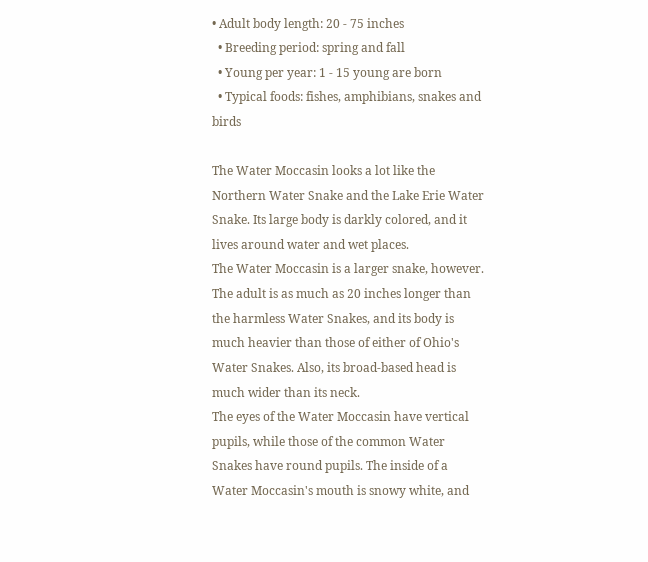• Adult body length: 20 - 75 inches
  • Breeding period: spring and fall
  • Young per year: 1 - 15 young are born
  • Typical foods: fishes, amphibians, snakes and birds

The Water Moccasin looks a lot like the Northern Water Snake and the Lake Erie Water Snake. Its large body is darkly colored, and it lives around water and wet places.
The Water Moccasin is a larger snake, however. The adult is as much as 20 inches longer than the harmless Water Snakes, and its body is much heavier than those of either of Ohio's Water Snakes. Also, its broad-based head is much wider than its neck.
The eyes of the Water Moccasin have vertical pupils, while those of the common Water Snakes have round pupils. The inside of a Water Moccasin's mouth is snowy white, and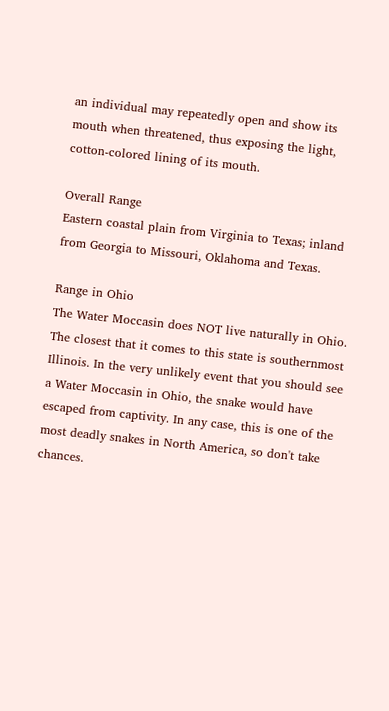an individual may repeatedly open and show its mouth when threatened, thus exposing the light, cotton-colored lining of its mouth.

Overall Range
Eastern coastal plain from Virginia to Texas; inland from Georgia to Missouri, Oklahoma and Texas.

Range in Ohio
The Water Moccasin does NOT live naturally in Ohio. The closest that it comes to this state is southernmost Illinois. In the very unlikely event that you should see a Water Moccasin in Ohio, the snake would have escaped from captivity. In any case, this is one of the most deadly snakes in North America, so don't take chances.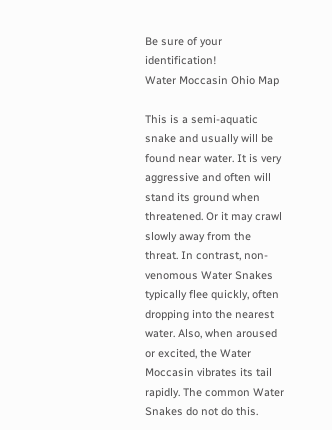Be sure of your identification!
Water Moccasin Ohio Map

This is a semi-aquatic snake and usually will be found near water. It is very aggressive and often will stand its ground when threatened. Or it may crawl slowly away from the threat. In contrast, non-venomous Water Snakes typically flee quickly, often dropping into the nearest water. Also, when aroused or excited, the Water Moccasin vibrates its tail rapidly. The common Water Snakes do not do this.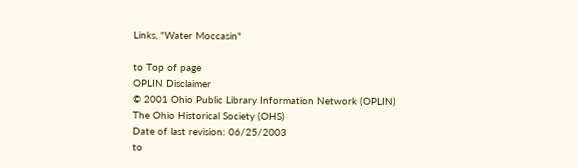Links, "Water Moccasin"

to Top of page
OPLIN Disclaimer
© 2001 Ohio Public Library Information Network (OPLIN)
The Ohio Historical Society (OHS)
Date of last revision: 06/25/2003
to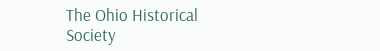The Ohio Historical Society